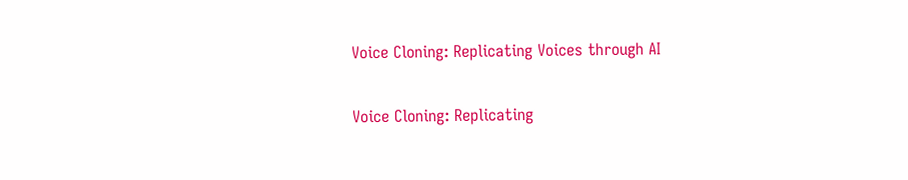Voice Cloning: Replicating Voices through AI

Voice Cloning: Replicating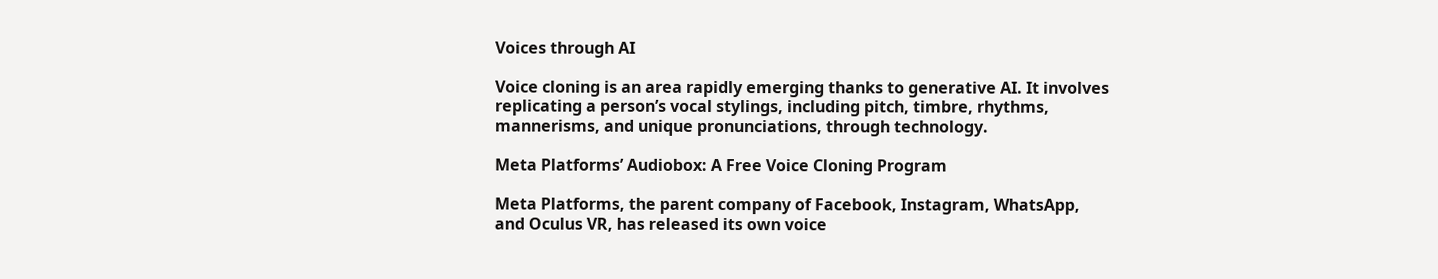Voices through AI

Voice cloning is an area rapidly emerging thanks to generative AI. It involves replicating a person’s vocal stylings, including pitch, timbre, rhythms, mannerisms, and unique pronunciations, through technology.

Meta Platforms’ Audiobox: A Free Voice Cloning Program

Meta Platforms, the parent company of Facebook, Instagram, WhatsApp, and Oculus VR, has released its own voice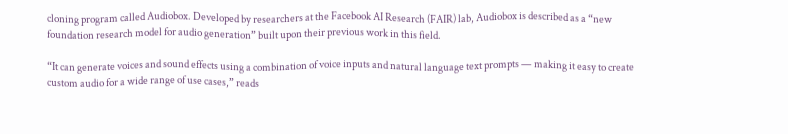cloning program called Audiobox. Developed by researchers at the Facebook AI Research (FAIR) lab, Audiobox is described as a “new foundation research model for audio generation” built upon their previous work in this field.

“It can generate voices and sound effects using a combination of voice inputs and natural language text prompts — making it easy to create custom audio for a wide range of use cases,” reads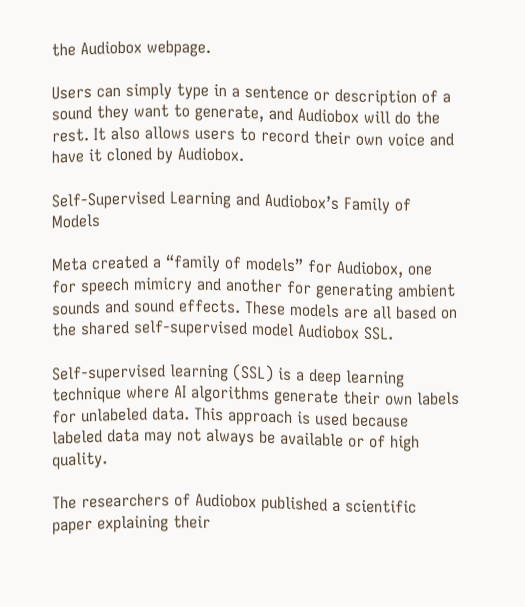the Audiobox webpage.

Users can simply type in a sentence or description of a sound they want to generate, and Audiobox will do the rest. It also allows users to record their own voice and have it cloned by Audiobox.

Self-Supervised Learning and Audiobox’s Family of Models

Meta created a “family of models” for Audiobox, one for speech mimicry and another for generating ambient sounds and sound effects. These models are all based on the shared self-supervised model Audiobox SSL.

Self-supervised learning (SSL) is a deep learning technique where AI algorithms generate their own labels for unlabeled data. This approach is used because labeled data may not always be available or of high quality.

The researchers of Audiobox published a scientific paper explaining their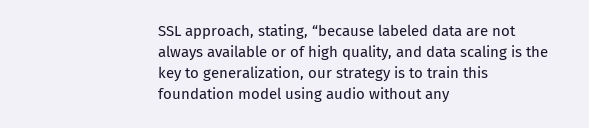SSL approach, stating, “because labeled data are not always available or of high quality, and data scaling is the key to generalization, our strategy is to train this foundation model using audio without any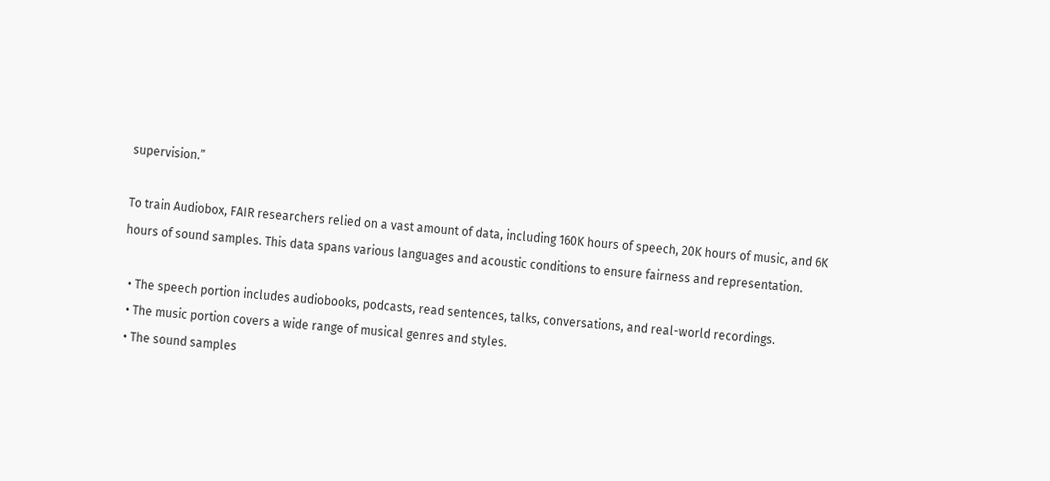supervision.”

To train Audiobox, FAIR researchers relied on a vast amount of data, including 160K hours of speech, 20K hours of music, and 6K hours of sound samples. This data spans various languages and acoustic conditions to ensure fairness and representation.

  • The speech portion includes audiobooks, podcasts, read sentences, talks, conversations, and real-world recordings.
  • The music portion covers a wide range of musical genres and styles.
  • The sound samples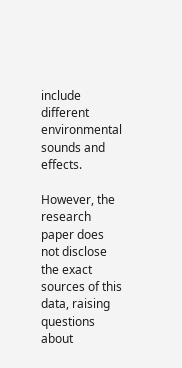include different environmental sounds and effects.

However, the research paper does not disclose the exact sources of this data, raising questions about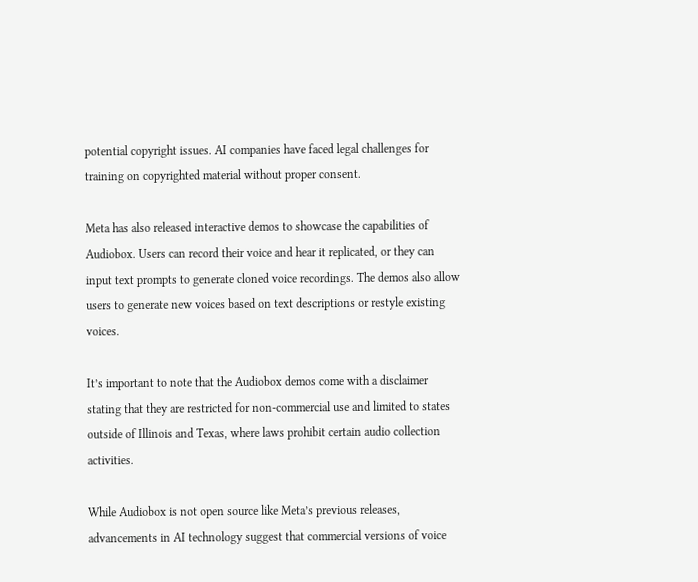potential copyright issues. AI companies have faced legal challenges for training on copyrighted material without proper consent.

Meta has also released interactive demos to showcase the capabilities of Audiobox. Users can record their voice and hear it replicated, or they can input text prompts to generate cloned voice recordings. The demos also allow users to generate new voices based on text descriptions or restyle existing voices.

It’s important to note that the Audiobox demos come with a disclaimer stating that they are restricted for non-commercial use and limited to states outside of Illinois and Texas, where laws prohibit certain audio collection activities.

While Audiobox is not open source like Meta’s previous releases, advancements in AI technology suggest that commercial versions of voice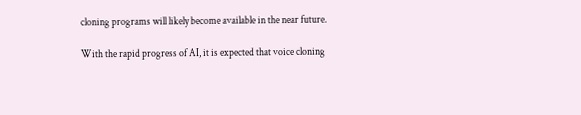cloning programs will likely become available in the near future.

With the rapid progress of AI, it is expected that voice cloning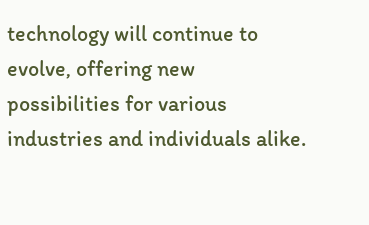technology will continue to evolve, offering new possibilities for various industries and individuals alike.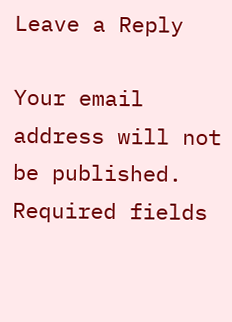Leave a Reply

Your email address will not be published. Required fields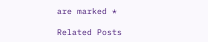are marked *

Related Posts